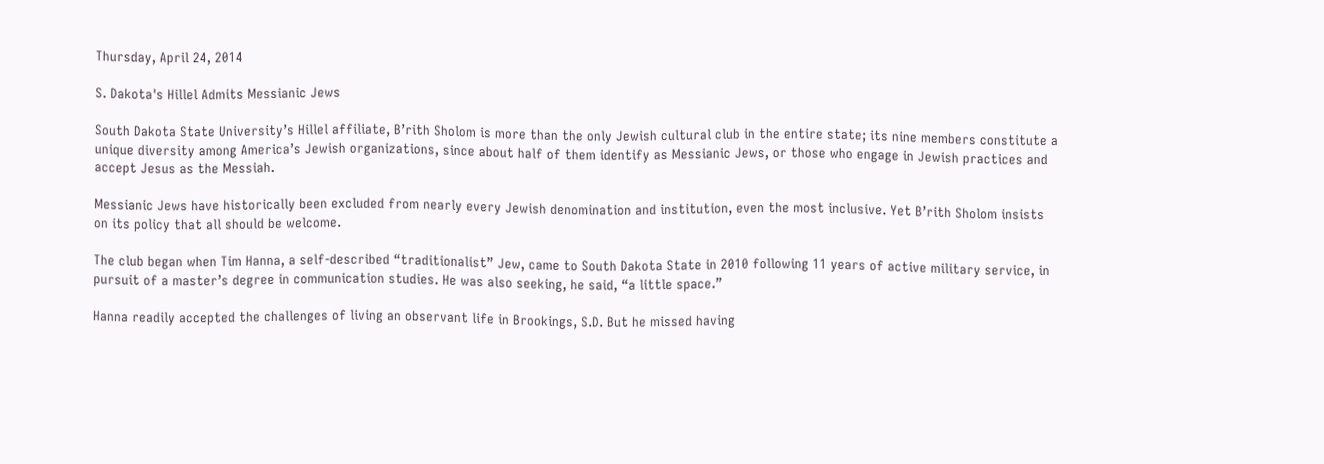Thursday, April 24, 2014

S. Dakota's Hillel Admits Messianic Jews

South Dakota State University’s Hillel affiliate, B’rith Sholom is more than the only Jewish cultural club in the entire state; its nine members constitute a unique diversity among America’s Jewish organizations, since about half of them identify as Messianic Jews, or those who engage in Jewish practices and accept Jesus as the Messiah.

Messianic Jews have historically been excluded from nearly every Jewish denomination and institution, even the most inclusive. Yet B’rith Sholom insists on its policy that all should be welcome.

The club began when Tim Hanna, a self-described “traditionalist” Jew, came to South Dakota State in 2010 following 11 years of active military service, in pursuit of a master’s degree in communication studies. He was also seeking, he said, “a little space.”

Hanna readily accepted the challenges of living an observant life in Brookings, S.D. But he missed having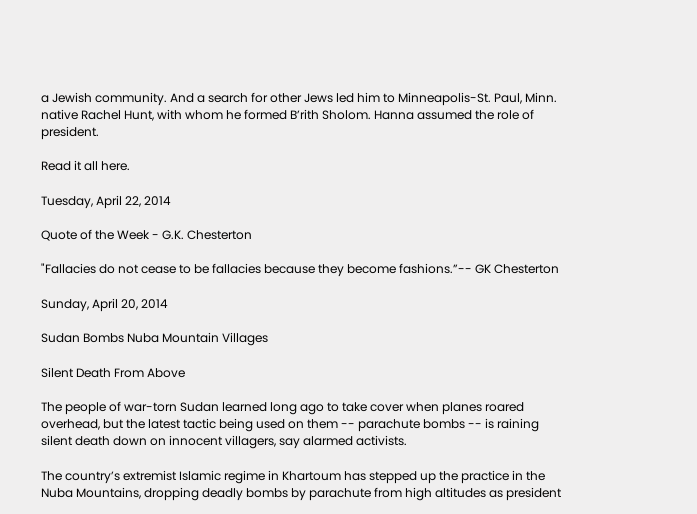a Jewish community. And a search for other Jews led him to Minneapolis-St. Paul, Minn. native Rachel Hunt, with whom he formed B’rith Sholom. Hanna assumed the role of president.

Read it all here.

Tuesday, April 22, 2014

Quote of the Week - G.K. Chesterton

"Fallacies do not cease to be fallacies because they become fashions.”-- GK Chesterton

Sunday, April 20, 2014

Sudan Bombs Nuba Mountain Villages

Silent Death From Above

The people of war-torn Sudan learned long ago to take cover when planes roared overhead, but the latest tactic being used on them -- parachute bombs -- is raining silent death down on innocent villagers, say alarmed activists.

The country’s extremist Islamic regime in Khartoum has stepped up the practice in the Nuba Mountains, dropping deadly bombs by parachute from high altitudes as president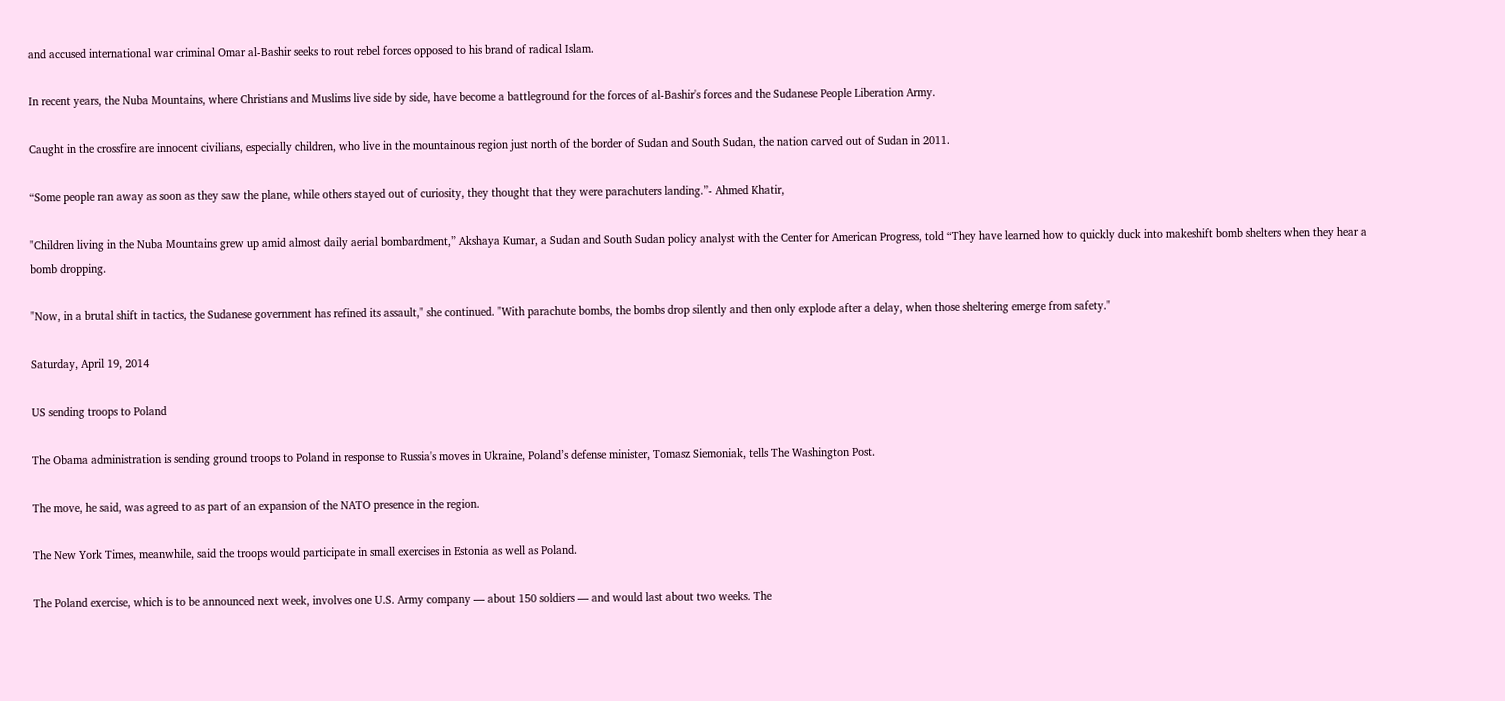and accused international war criminal Omar al-Bashir seeks to rout rebel forces opposed to his brand of radical Islam.

In recent years, the Nuba Mountains, where Christians and Muslims live side by side, have become a battleground for the forces of al-Bashir's forces and the Sudanese People Liberation Army.

Caught in the crossfire are innocent civilians, especially children, who live in the mountainous region just north of the border of Sudan and South Sudan, the nation carved out of Sudan in 2011.

“Some people ran away as soon as they saw the plane, while others stayed out of curiosity, they thought that they were parachuters landing.”- Ahmed Khatir,

"Children living in the Nuba Mountains grew up amid almost daily aerial bombardment,” Akshaya Kumar, a Sudan and South Sudan policy analyst with the Center for American Progress, told “They have learned how to quickly duck into makeshift bomb shelters when they hear a bomb dropping.

"Now, in a brutal shift in tactics, the Sudanese government has refined its assault," she continued. "With parachute bombs, the bombs drop silently and then only explode after a delay, when those sheltering emerge from safety."

Saturday, April 19, 2014

US sending troops to Poland

The Obama administration is sending ground troops to Poland in response to Russia's moves in Ukraine, Poland’s defense minister, Tomasz Siemoniak, tells The Washington Post.

The move, he said, was agreed to as part of an expansion of the NATO presence in the region.

The New York Times, meanwhile, said the troops would participate in small exercises in Estonia as well as Poland.

The Poland exercise, which is to be announced next week, involves one U.S. Army company — about 150 soldiers — and would last about two weeks. The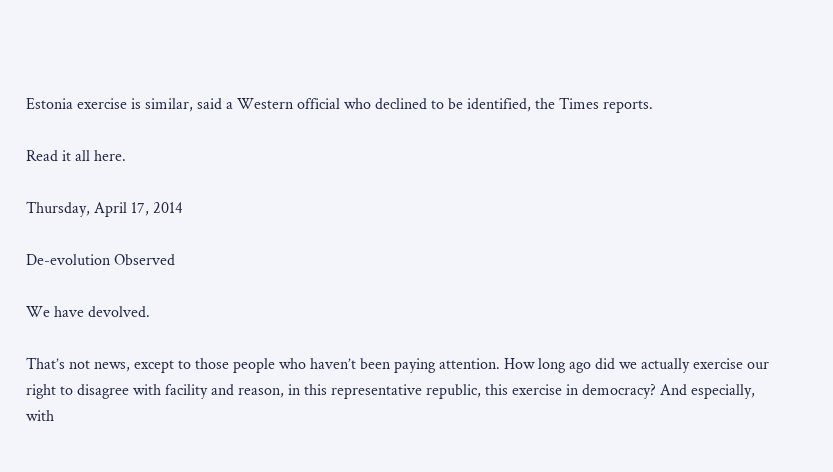Estonia exercise is similar, said a Western official who declined to be identified, the Times reports.

Read it all here.

Thursday, April 17, 2014

De-evolution Observed

We have devolved.

That’s not news, except to those people who haven’t been paying attention. How long ago did we actually exercise our right to disagree with facility and reason, in this representative republic, this exercise in democracy? And especially, with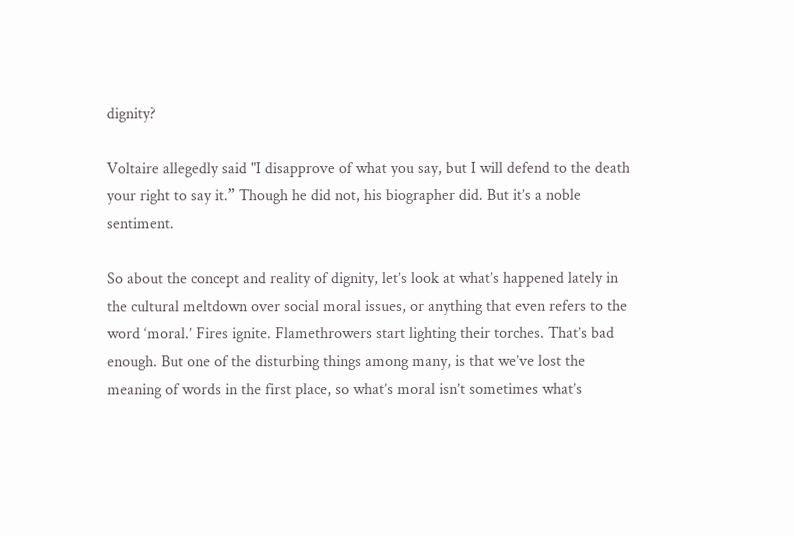dignity?

Voltaire allegedly said "I disapprove of what you say, but I will defend to the death your right to say it.” Though he did not, his biographer did. But it’s a noble sentiment.

So about the concept and reality of dignity, let’s look at what’s happened lately in the cultural meltdown over social moral issues, or anything that even refers to the word ‘moral.’ Fires ignite. Flamethrowers start lighting their torches. That’s bad enough. But one of the disturbing things among many, is that we’ve lost the meaning of words in the first place, so what’s moral isn’t sometimes what’s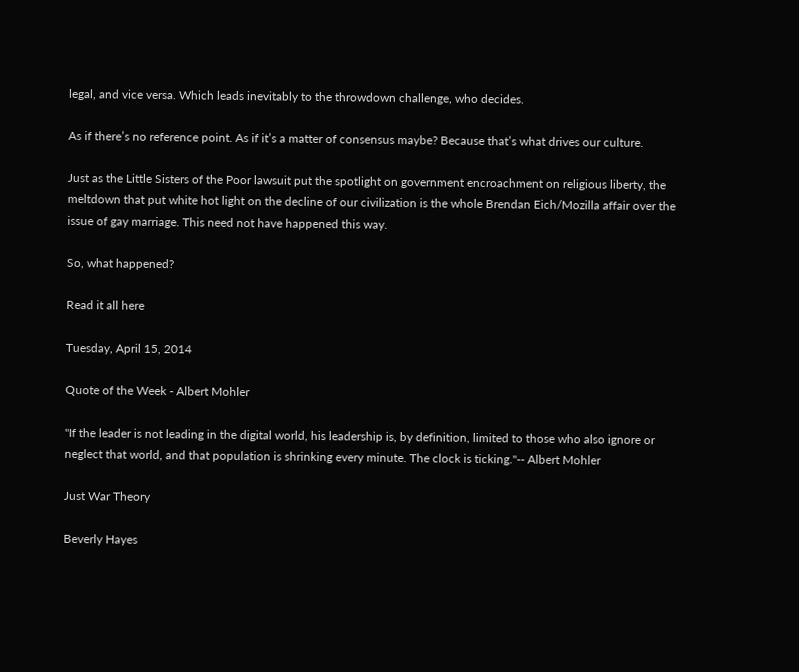legal, and vice versa. Which leads inevitably to the throwdown challenge, who decides.

As if there’s no reference point. As if it’s a matter of consensus maybe? Because that’s what drives our culture.

Just as the Little Sisters of the Poor lawsuit put the spotlight on government encroachment on religious liberty, the meltdown that put white hot light on the decline of our civilization is the whole Brendan Eich/Mozilla affair over the issue of gay marriage. This need not have happened this way.

So, what happened?

Read it all here

Tuesday, April 15, 2014

Quote of the Week - Albert Mohler

"If the leader is not leading in the digital world, his leadership is, by definition, limited to those who also ignore or neglect that world, and that population is shrinking every minute. The clock is ticking."-- Albert Mohler

Just War Theory

Beverly Hayes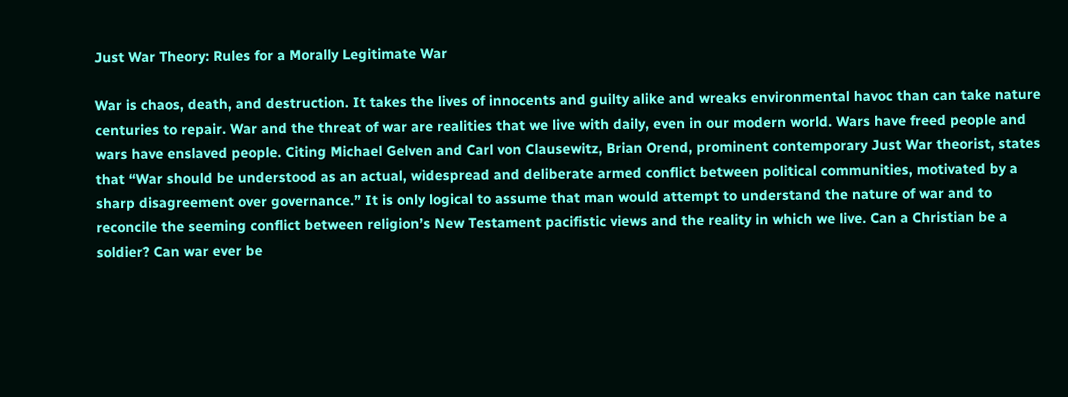Just War Theory: Rules for a Morally Legitimate War

War is chaos, death, and destruction. It takes the lives of innocents and guilty alike and wreaks environmental havoc than can take nature centuries to repair. War and the threat of war are realities that we live with daily, even in our modern world. Wars have freed people and wars have enslaved people. Citing Michael Gelven and Carl von Clausewitz, Brian Orend, prominent contemporary Just War theorist, states that “War should be understood as an actual, widespread and deliberate armed conflict between political communities, motivated by a sharp disagreement over governance.” It is only logical to assume that man would attempt to understand the nature of war and to reconcile the seeming conflict between religion’s New Testament pacifistic views and the reality in which we live. Can a Christian be a soldier? Can war ever be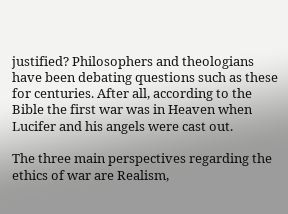justified? Philosophers and theologians have been debating questions such as these for centuries. After all, according to the Bible the first war was in Heaven when Lucifer and his angels were cast out.

The three main perspectives regarding the ethics of war are Realism,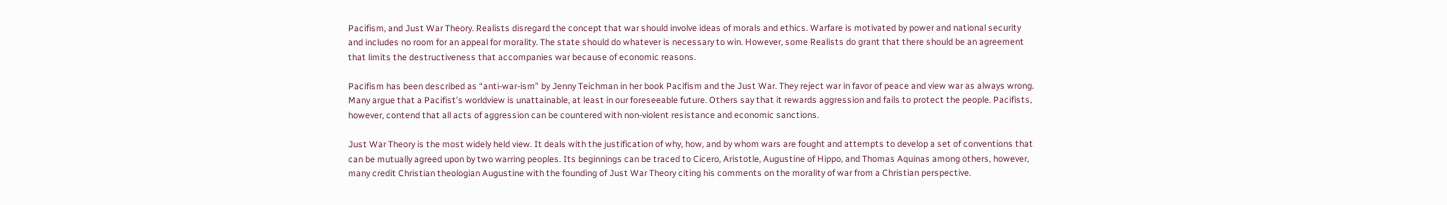Pacifism, and Just War Theory. Realists disregard the concept that war should involve ideas of morals and ethics. Warfare is motivated by power and national security and includes no room for an appeal for morality. The state should do whatever is necessary to win. However, some Realists do grant that there should be an agreement that limits the destructiveness that accompanies war because of economic reasons.

Pacifism has been described as “anti-war-ism” by Jenny Teichman in her book Pacifism and the Just War. They reject war in favor of peace and view war as always wrong. Many argue that a Pacifist’s worldview is unattainable, at least in our foreseeable future. Others say that it rewards aggression and fails to protect the people. Pacifists, however, contend that all acts of aggression can be countered with non-violent resistance and economic sanctions.

Just War Theory is the most widely held view. It deals with the justification of why, how, and by whom wars are fought and attempts to develop a set of conventions that can be mutually agreed upon by two warring peoples. Its beginnings can be traced to Cicero, Aristotle, Augustine of Hippo, and Thomas Aquinas among others, however, many credit Christian theologian Augustine with the founding of Just War Theory citing his comments on the morality of war from a Christian perspective.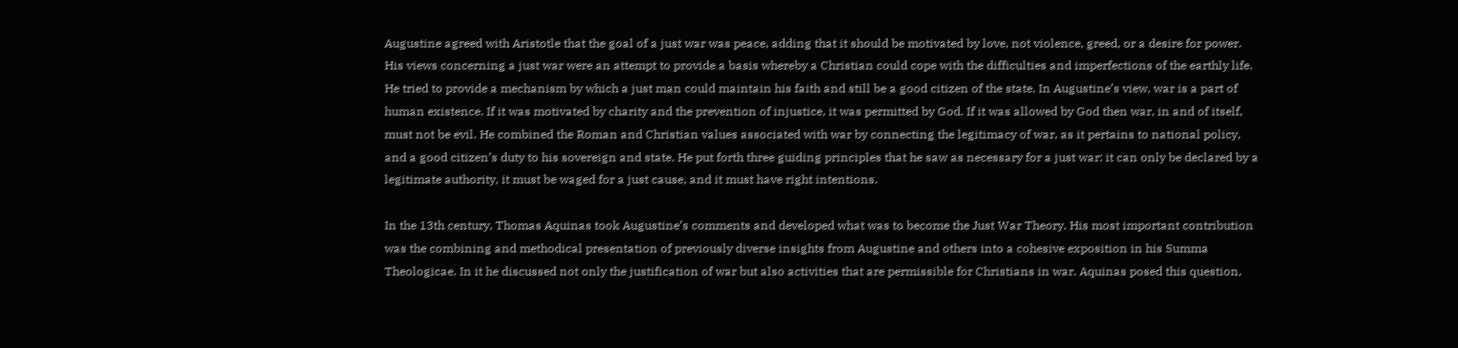Augustine agreed with Aristotle that the goal of a just war was peace, adding that it should be motivated by love, not violence, greed, or a desire for power. His views concerning a just war were an attempt to provide a basis whereby a Christian could cope with the difficulties and imperfections of the earthly life. He tried to provide a mechanism by which a just man could maintain his faith and still be a good citizen of the state. In Augustine’s view, war is a part of human existence. If it was motivated by charity and the prevention of injustice, it was permitted by God. If it was allowed by God then war, in and of itself, must not be evil. He combined the Roman and Christian values associated with war by connecting the legitimacy of war, as it pertains to national policy, and a good citizen’s duty to his sovereign and state. He put forth three guiding principles that he saw as necessary for a just war: it can only be declared by a legitimate authority, it must be waged for a just cause, and it must have right intentions.

In the 13th century, Thomas Aquinas took Augustine’s comments and developed what was to become the Just War Theory. His most important contribution was the combining and methodical presentation of previously diverse insights from Augustine and others into a cohesive exposition in his Summa Theologicae. In it he discussed not only the justification of war but also activities that are permissible for Christians in war. Aquinas posed this question,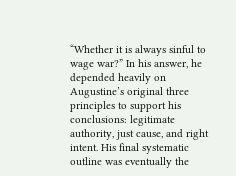“Whether it is always sinful to wage war?” In his answer, he depended heavily on Augustine’s original three principles to support his conclusions: legitimate authority, just cause, and right intent. His final systematic outline was eventually the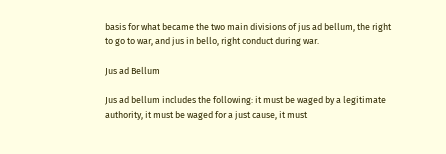basis for what became the two main divisions of jus ad bellum, the right to go to war, and jus in bello, right conduct during war.

Jus ad Bellum

Jus ad bellum includes the following: it must be waged by a legitimate authority, it must be waged for a just cause, it must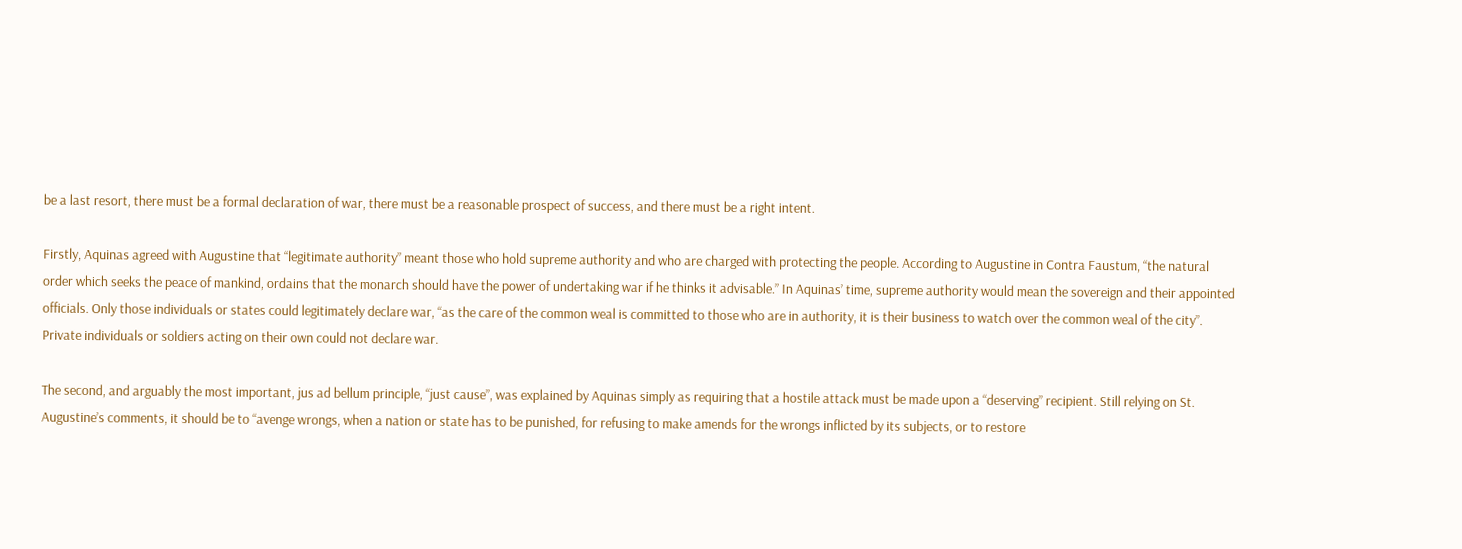be a last resort, there must be a formal declaration of war, there must be a reasonable prospect of success, and there must be a right intent.

Firstly, Aquinas agreed with Augustine that “legitimate authority” meant those who hold supreme authority and who are charged with protecting the people. According to Augustine in Contra Faustum, “the natural order which seeks the peace of mankind, ordains that the monarch should have the power of undertaking war if he thinks it advisable.” In Aquinas’ time, supreme authority would mean the sovereign and their appointed officials. Only those individuals or states could legitimately declare war, “as the care of the common weal is committed to those who are in authority, it is their business to watch over the common weal of the city”. Private individuals or soldiers acting on their own could not declare war.

The second, and arguably the most important, jus ad bellum principle, “just cause”, was explained by Aquinas simply as requiring that a hostile attack must be made upon a “deserving” recipient. Still relying on St. Augustine’s comments, it should be to “avenge wrongs, when a nation or state has to be punished, for refusing to make amends for the wrongs inflicted by its subjects, or to restore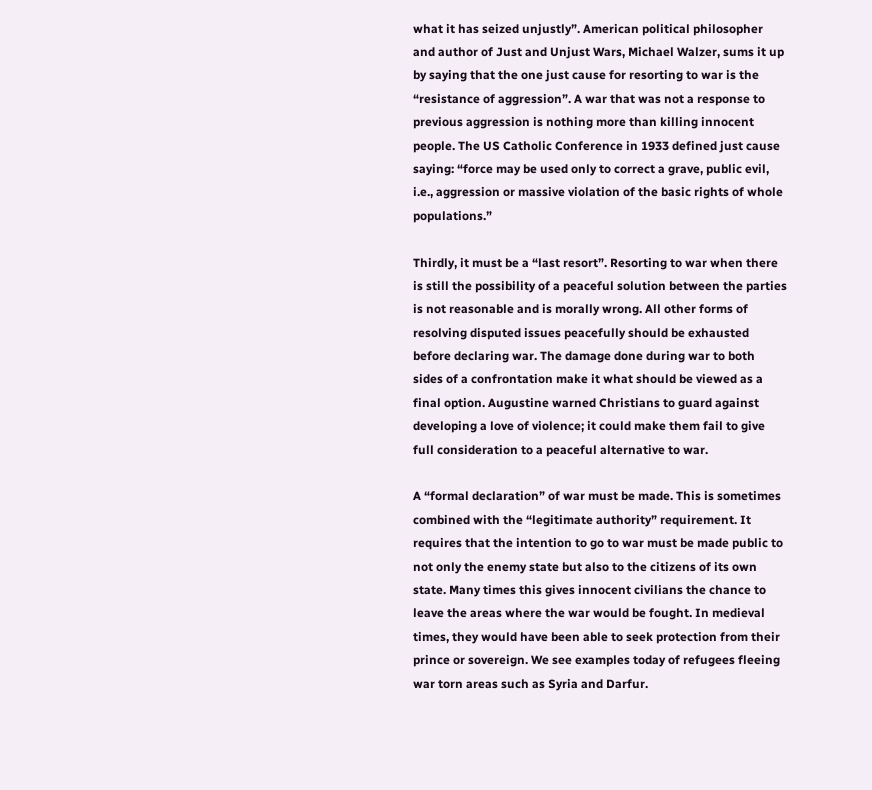what it has seized unjustly”. American political philosopher and author of Just and Unjust Wars, Michael Walzer, sums it up by saying that the one just cause for resorting to war is the “resistance of aggression”. A war that was not a response to previous aggression is nothing more than killing innocent people. The US Catholic Conference in 1933 defined just cause saying: “force may be used only to correct a grave, public evil, i.e., aggression or massive violation of the basic rights of whole populations.”

Thirdly, it must be a “last resort”. Resorting to war when there is still the possibility of a peaceful solution between the parties is not reasonable and is morally wrong. All other forms of resolving disputed issues peacefully should be exhausted before declaring war. The damage done during war to both sides of a confrontation make it what should be viewed as a final option. Augustine warned Christians to guard against developing a love of violence; it could make them fail to give full consideration to a peaceful alternative to war.

A “formal declaration” of war must be made. This is sometimes combined with the “legitimate authority” requirement. It requires that the intention to go to war must be made public to not only the enemy state but also to the citizens of its own state. Many times this gives innocent civilians the chance to leave the areas where the war would be fought. In medieval times, they would have been able to seek protection from their prince or sovereign. We see examples today of refugees fleeing war torn areas such as Syria and Darfur.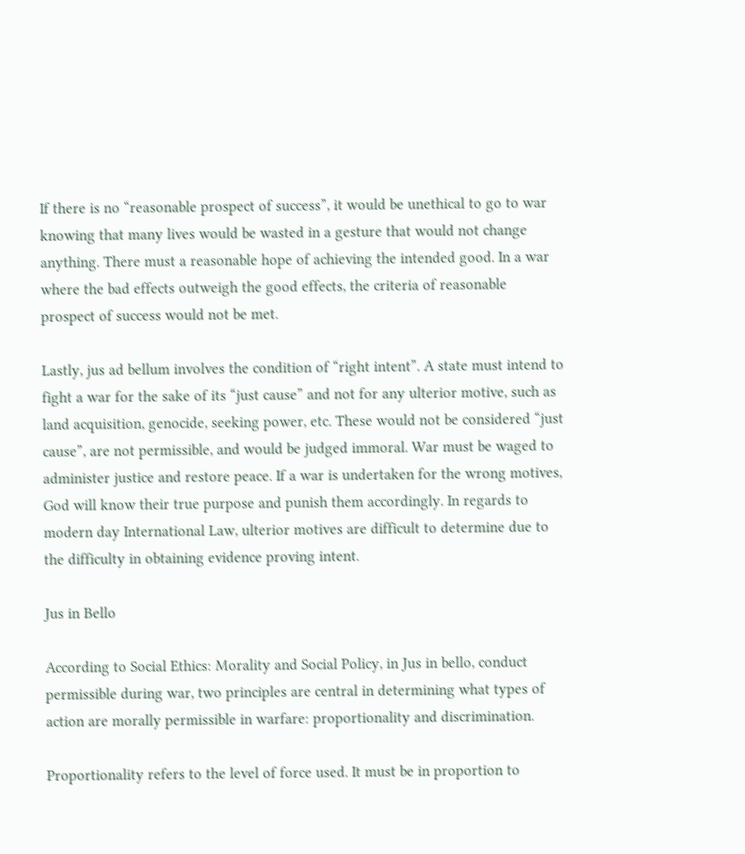If there is no “reasonable prospect of success”, it would be unethical to go to war knowing that many lives would be wasted in a gesture that would not change anything. There must a reasonable hope of achieving the intended good. In a war where the bad effects outweigh the good effects, the criteria of reasonable prospect of success would not be met.

Lastly, jus ad bellum involves the condition of “right intent”. A state must intend to fight a war for the sake of its “just cause” and not for any ulterior motive, such as land acquisition, genocide, seeking power, etc. These would not be considered “just cause”, are not permissible, and would be judged immoral. War must be waged to administer justice and restore peace. If a war is undertaken for the wrong motives, God will know their true purpose and punish them accordingly. In regards to modern day International Law, ulterior motives are difficult to determine due to the difficulty in obtaining evidence proving intent.

Jus in Bello

According to Social Ethics: Morality and Social Policy, in Jus in bello, conduct permissible during war, two principles are central in determining what types of action are morally permissible in warfare: proportionality and discrimination.

Proportionality refers to the level of force used. It must be in proportion to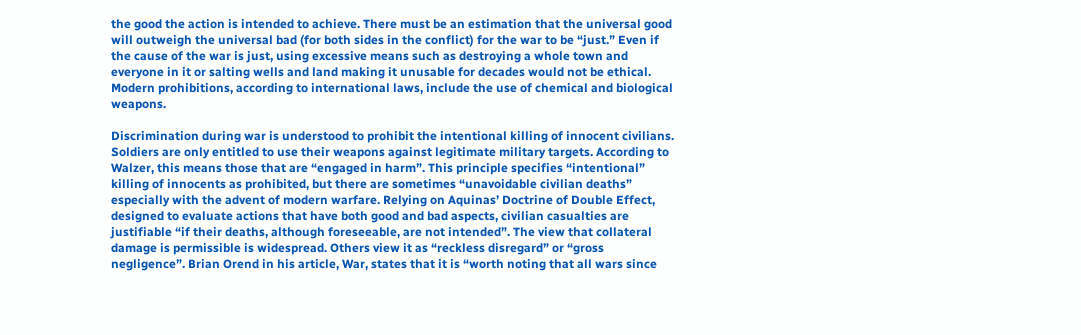the good the action is intended to achieve. There must be an estimation that the universal good will outweigh the universal bad (for both sides in the conflict) for the war to be “just.” Even if the cause of the war is just, using excessive means such as destroying a whole town and everyone in it or salting wells and land making it unusable for decades would not be ethical. Modern prohibitions, according to international laws, include the use of chemical and biological weapons.

Discrimination during war is understood to prohibit the intentional killing of innocent civilians. Soldiers are only entitled to use their weapons against legitimate military targets. According to Walzer, this means those that are “engaged in harm”. This principle specifies “intentional” killing of innocents as prohibited, but there are sometimes “unavoidable civilian deaths” especially with the advent of modern warfare. Relying on Aquinas’ Doctrine of Double Effect, designed to evaluate actions that have both good and bad aspects, civilian casualties are justifiable “if their deaths, although foreseeable, are not intended”. The view that collateral damage is permissible is widespread. Others view it as “reckless disregard” or “gross negligence”. Brian Orend in his article, War, states that it is “worth noting that all wars since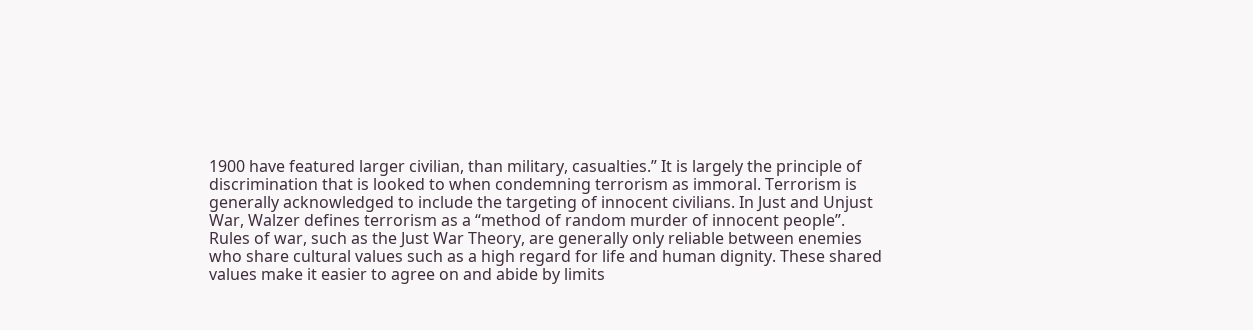1900 have featured larger civilian, than military, casualties.” It is largely the principle of discrimination that is looked to when condemning terrorism as immoral. Terrorism is generally acknowledged to include the targeting of innocent civilians. In Just and Unjust War, Walzer defines terrorism as a “method of random murder of innocent people”. Rules of war, such as the Just War Theory, are generally only reliable between enemies who share cultural values such as a high regard for life and human dignity. These shared values make it easier to agree on and abide by limits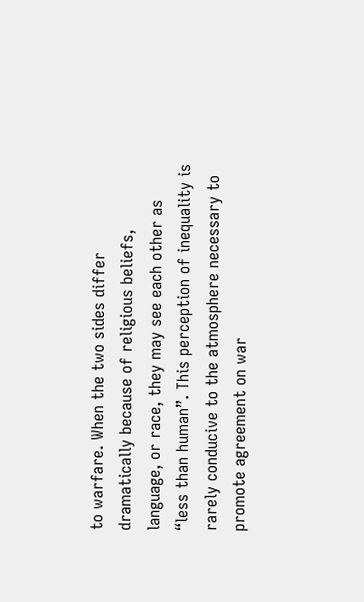to warfare. When the two sides differ dramatically because of religious beliefs, language, or race, they may see each other as “less than human”. This perception of inequality is rarely conducive to the atmosphere necessary to promote agreement on war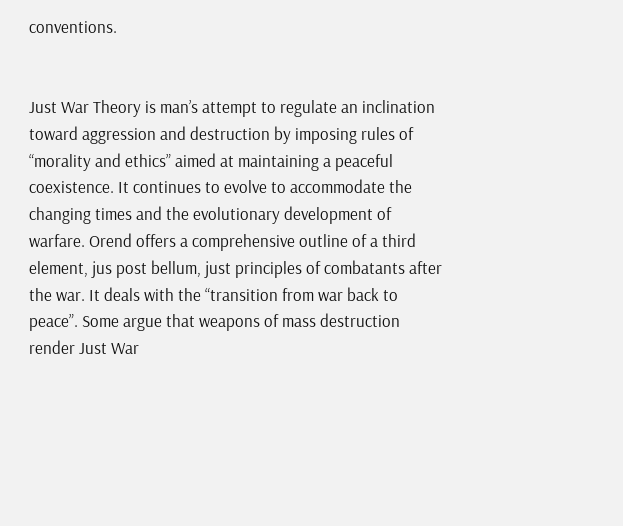conventions.


Just War Theory is man’s attempt to regulate an inclination toward aggression and destruction by imposing rules of “morality and ethics” aimed at maintaining a peaceful coexistence. It continues to evolve to accommodate the changing times and the evolutionary development of warfare. Orend offers a comprehensive outline of a third element, jus post bellum, just principles of combatants after the war. It deals with the “transition from war back to peace”. Some argue that weapons of mass destruction render Just War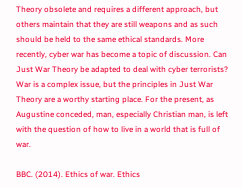Theory obsolete and requires a different approach, but others maintain that they are still weapons and as such should be held to the same ethical standards. More recently, cyber war has become a topic of discussion. Can Just War Theory be adapted to deal with cyber terrorists? War is a complex issue, but the principles in Just War Theory are a worthy starting place. For the present, as Augustine conceded, man, especially Christian man, is left with the question of how to live in a world that is full of war.

BBC. (2014). Ethics of war. Ethics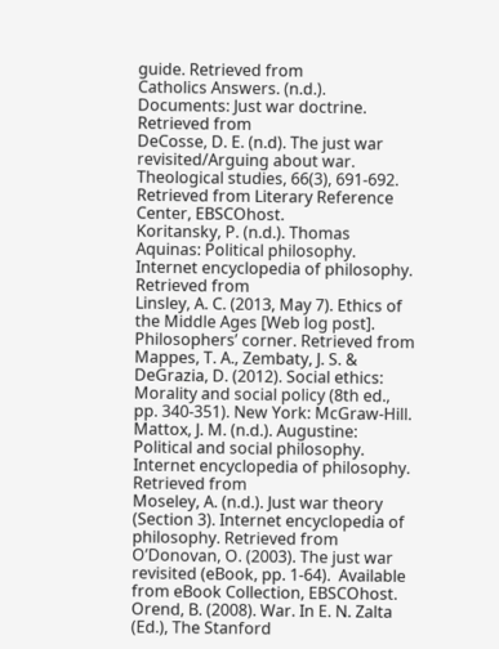guide. Retrieved from
Catholics Answers. (n.d.). Documents: Just war doctrine. Retrieved from
DeCosse, D. E. (n.d). The just war revisited/Arguing about war. Theological studies, 66(3), 691-692. Retrieved from Literary Reference Center, EBSCOhost.
Koritansky, P. (n.d.). Thomas Aquinas: Political philosophy.  Internet encyclopedia of philosophy.  Retrieved from
Linsley, A. C. (2013, May 7). Ethics of the Middle Ages [Web log post]. Philosophers’ corner. Retrieved from
Mappes, T. A., Zembaty, J. S. & DeGrazia, D. (2012). Social ethics: Morality and social policy (8th ed., pp. 340-351). New York: McGraw-Hill.
Mattox, J. M. (n.d.). Augustine: Political and social philosophy. Internet encyclopedia of philosophy. Retrieved from
Moseley, A. (n.d.). Just war theory (Section 3). Internet encyclopedia of philosophy. Retrieved from
O’Donovan, O. (2003). The just war revisited (eBook, pp. 1-64).  Available from eBook Collection, EBSCOhost.
Orend, B. (2008). War. In E. N. Zalta (Ed.), The Stanford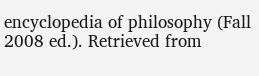encyclopedia of philosophy (Fall 2008 ed.). Retrieved from